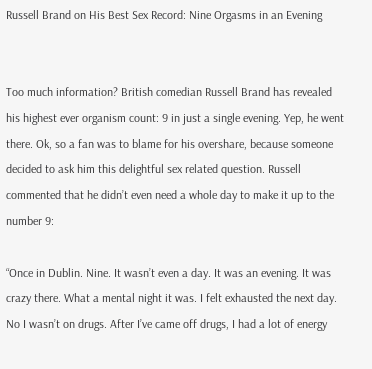Russell Brand on His Best Sex Record: Nine Orgasms in an Evening


Too much information? British comedian Russell Brand has revealed his highest ever organism count: 9 in just a single evening. Yep, he went there. Ok, so a fan was to blame for his overshare, because someone decided to ask him this delightful sex related question. Russell commented that he didn’t even need a whole day to make it up to the number 9:

“Once in Dublin. Nine. It wasn’t even a day. It was an evening. It was crazy there. What a mental night it was. I felt exhausted the next day. No I wasn’t on drugs. After I’ve came off drugs, I had a lot of energy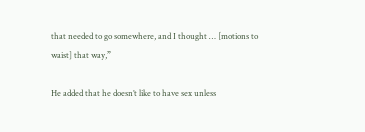that needed to go somewhere, and I thought … [motions to waist] that way,”

He added that he doesn’t like to have sex unless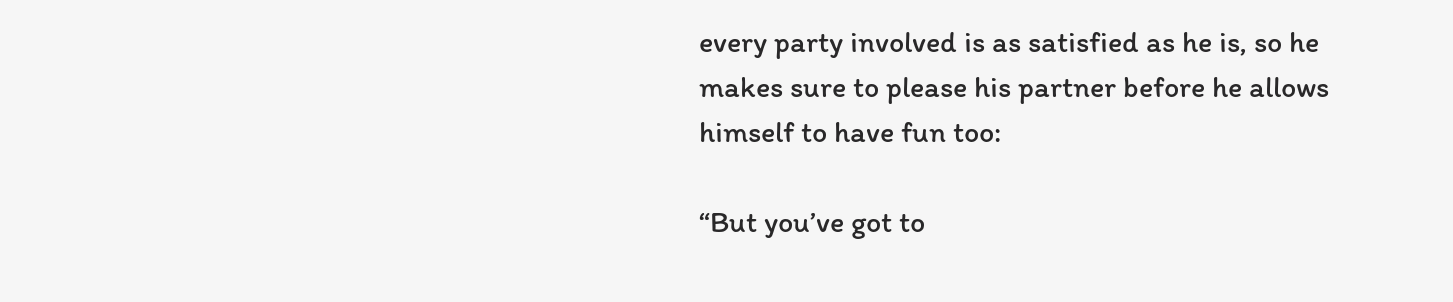every party involved is as satisfied as he is, so he makes sure to please his partner before he allows himself to have fun too:

“But you’ve got to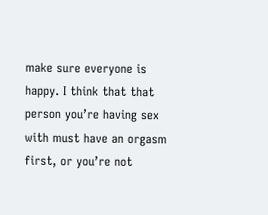make sure everyone is happy. I think that that person you’re having sex with must have an orgasm first, or you’re not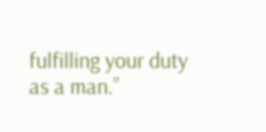fulfilling your duty as a man.”